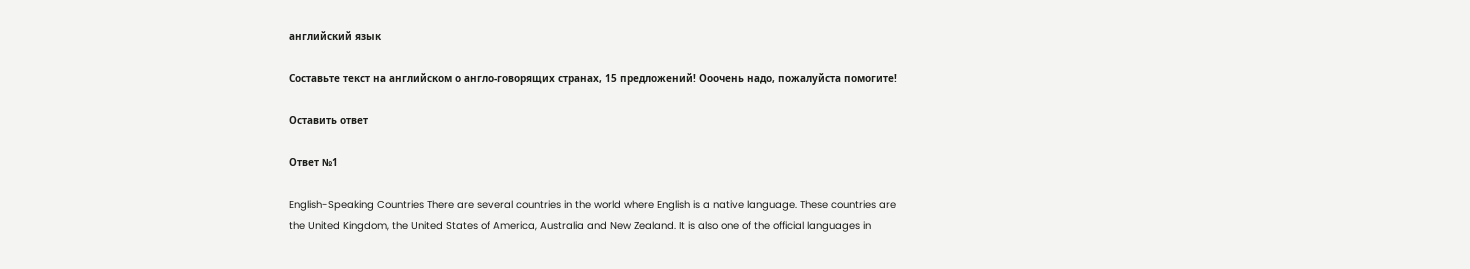английский язык

Составьте текст на английском о англо-говорящих странах, 15 предложений! Ооочень надо, пожалуйста помогите!

Оставить ответ

Ответ №1

English-Speaking Countries There are several countries in the world where English is a native language. These countries are the United Kingdom, the United States of America, Australia and New Zealand. It is also one of the official languages in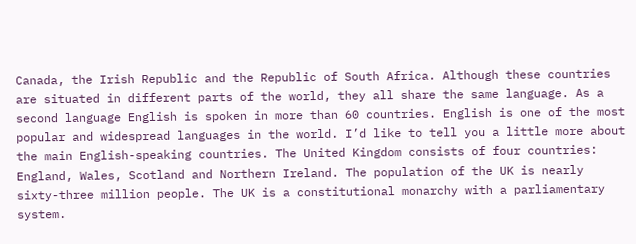Canada, the Irish Republic and the Republic of South Africa. Although these countries are situated in different parts of the world, they all share the same language. As a second language English is spoken in more than 60 countries. English is one of the most popular and widespread languages in the world. I’d like to tell you a little more about the main English-speaking countries. The United Kingdom consists of four countries: England, Wales, Scotland and Northern Ireland. The population of the UK is nearly sixty-three million people. The UK is a constitutional monarchy with a parliamentary system.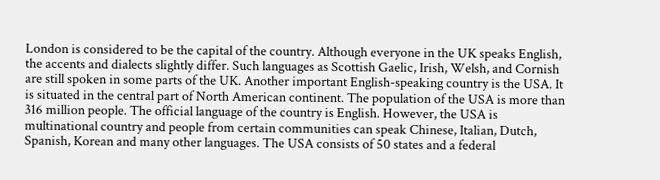London is considered to be the capital of the country. Although everyone in the UK speaks English, the accents and dialects slightly differ. Such languages as Scottish Gaelic, Irish, Welsh, and Cornish are still spoken in some parts of the UK. Another important English-speaking country is the USA. It is situated in the central part of North American continent. The population of the USA is more than 316 million people. The official language of the country is English. However, the USA is multinational country and people from certain communities can speak Chinese, Italian, Dutch, Spanish, Korean and many other languages. The USA consists of 50 states and a federal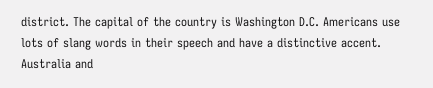district. The capital of the country is Washington D.C. Americans use lots of slang words in their speech and have a distinctive accent. Australia and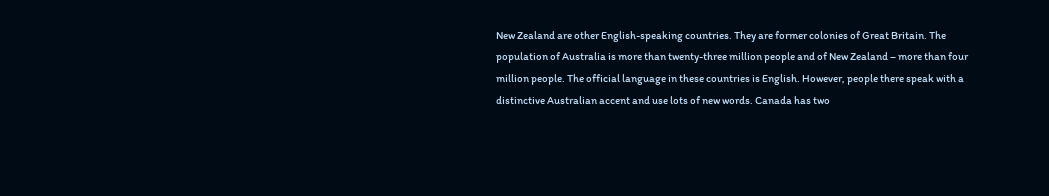New Zealand are other English-speaking countries. They are former colonies of Great Britain. The population of Australia is more than twenty-three million people and of New Zealand – more than four million people. The official language in these countries is English. However, people there speak with a distinctive Australian accent and use lots of new words. Canada has two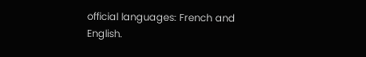official languages: French and English.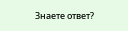Знаете ответ?